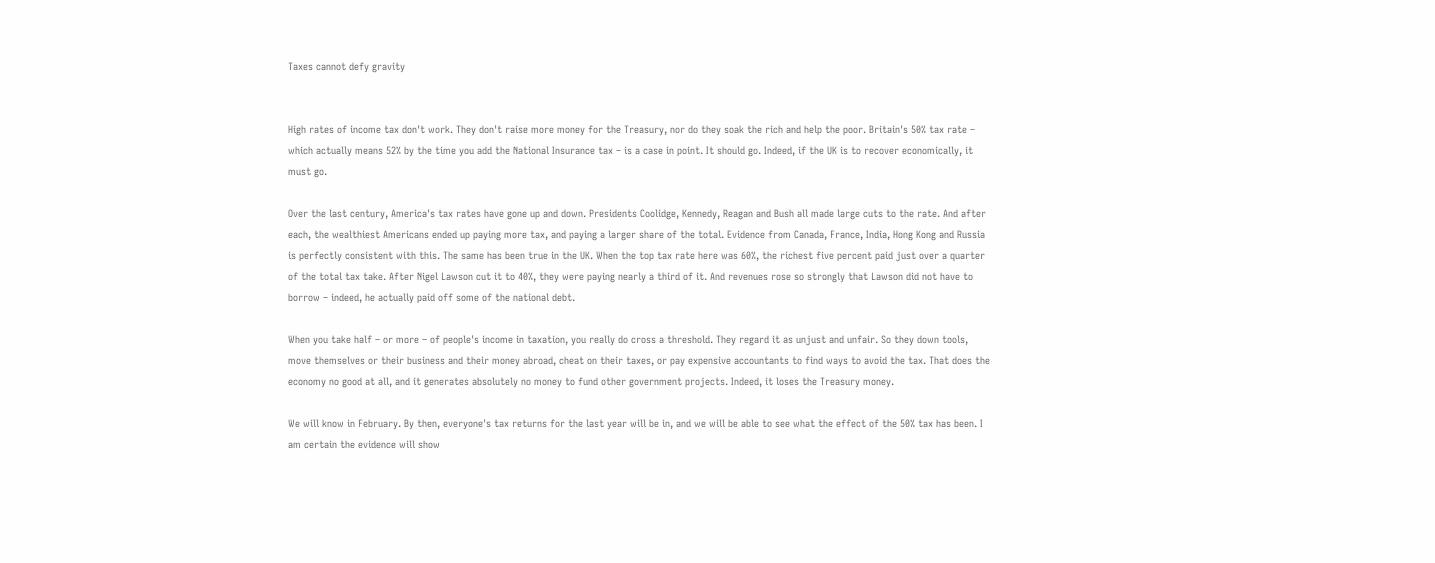Taxes cannot defy gravity


High rates of income tax don't work. They don't raise more money for the Treasury, nor do they soak the rich and help the poor. Britain's 50% tax rate – which actually means 52% by the time you add the National Insurance tax – is a case in point. It should go. Indeed, if the UK is to recover economically, it must go.

Over the last century, America's tax rates have gone up and down. Presidents Coolidge, Kennedy, Reagan and Bush all made large cuts to the rate. And after each, the wealthiest Americans ended up paying more tax, and paying a larger share of the total. Evidence from Canada, France, India, Hong Kong and Russia is perfectly consistent with this. The same has been true in the UK. When the top tax rate here was 60%, the richest five percent paid just over a quarter of the total tax take. After Nigel Lawson cut it to 40%, they were paying nearly a third of it. And revenues rose so strongly that Lawson did not have to borrow – indeed, he actually paid off some of the national debt.

When you take half – or more – of people's income in taxation, you really do cross a threshold. They regard it as unjust and unfair. So they down tools, move themselves or their business and their money abroad, cheat on their taxes, or pay expensive accountants to find ways to avoid the tax. That does the economy no good at all, and it generates absolutely no money to fund other government projects. Indeed, it loses the Treasury money.

We will know in February. By then, everyone's tax returns for the last year will be in, and we will be able to see what the effect of the 50% tax has been. I am certain the evidence will show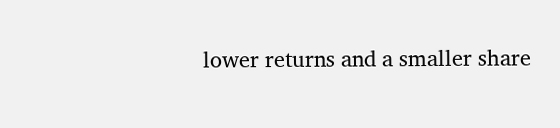lower returns and a smaller share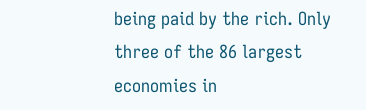being paid by the rich. Only three of the 86 largest economies in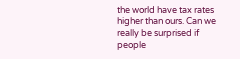the world have tax rates higher than ours. Can we really be surprised if people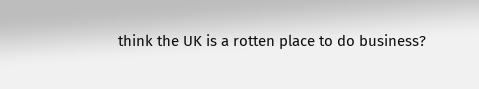think the UK is a rotten place to do business?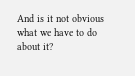And is it not obvious what we have to do about it?